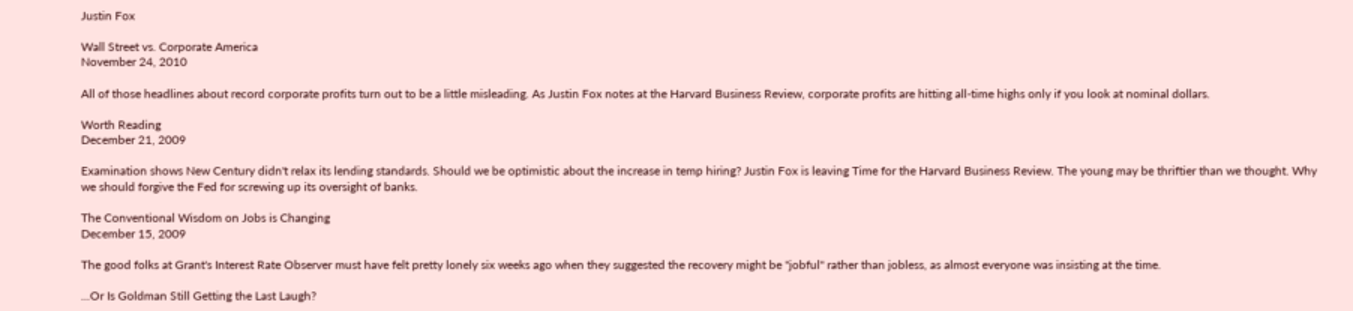Justin Fox

Wall Street vs. Corporate America
November 24, 2010

All of those headlines about record corporate profits turn out to be a little misleading. As Justin Fox notes at the Harvard Business Review, corporate profits are hitting all-time highs only if you look at nominal dollars.

Worth Reading
December 21, 2009

Examination shows New Century didn't relax its lending standards. Should we be optimistic about the increase in temp hiring? Justin Fox is leaving Time for the Harvard Business Review. The young may be thriftier than we thought. Why we should forgive the Fed for screwing up its oversight of banks.

The Conventional Wisdom on Jobs is Changing
December 15, 2009

The good folks at Grant's Interest Rate Observer must have felt pretty lonely six weeks ago when they suggested the recovery might be "jobful" rather than jobless, as almost everyone was insisting at the time.

...Or Is Goldman Still Getting the Last Laugh?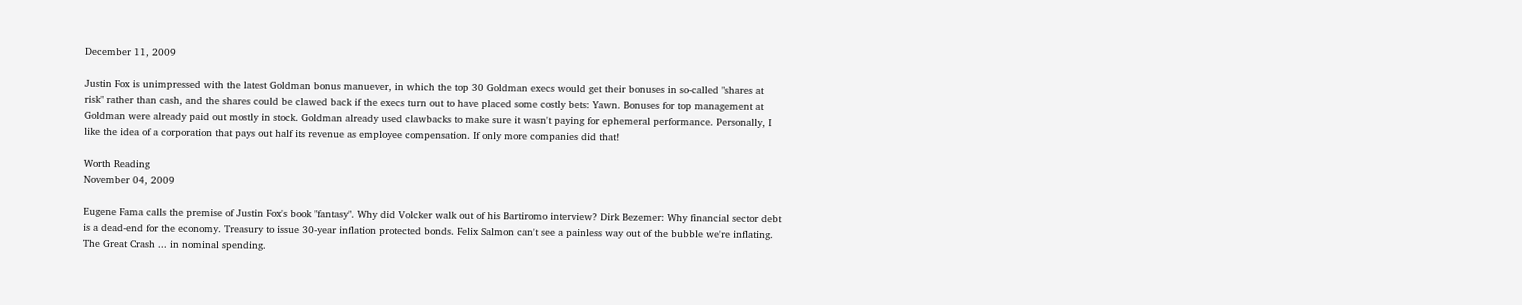December 11, 2009

Justin Fox is unimpressed with the latest Goldman bonus manuever, in which the top 30 Goldman execs would get their bonuses in so-called "shares at risk" rather than cash, and the shares could be clawed back if the execs turn out to have placed some costly bets: Yawn. Bonuses for top management at Goldman were already paid out mostly in stock. Goldman already used clawbacks to make sure it wasn't paying for ephemeral performance. Personally, I like the idea of a corporation that pays out half its revenue as employee compensation. If only more companies did that!

Worth Reading
November 04, 2009

Eugene Fama calls the premise of Justin Fox's book "fantasy". Why did Volcker walk out of his Bartiromo interview? Dirk Bezemer: Why financial sector debt is a dead-end for the economy. Treasury to issue 30-year inflation protected bonds. Felix Salmon can't see a painless way out of the bubble we're inflating. The Great Crash ... in nominal spending.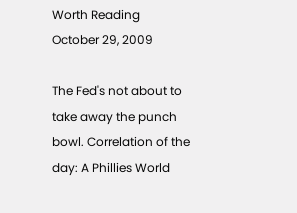Worth Reading
October 29, 2009

The Fed's not about to take away the punch bowl. Correlation of the day: A Phillies World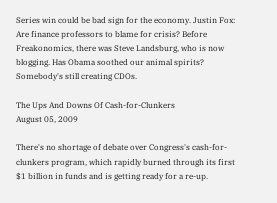Series win could be bad sign for the economy. Justin Fox: Are finance professors to blame for crisis? Before Freakonomics, there was Steve Landsburg, who is now blogging. Has Obama soothed our animal spirits? Somebody's still creating CDOs.

The Ups And Downs Of Cash-for-Clunkers
August 05, 2009

There's no shortage of debate over Congress's cash-for-clunkers program, which rapidly burned through its first $1 billion in funds and is getting ready for a re-up.